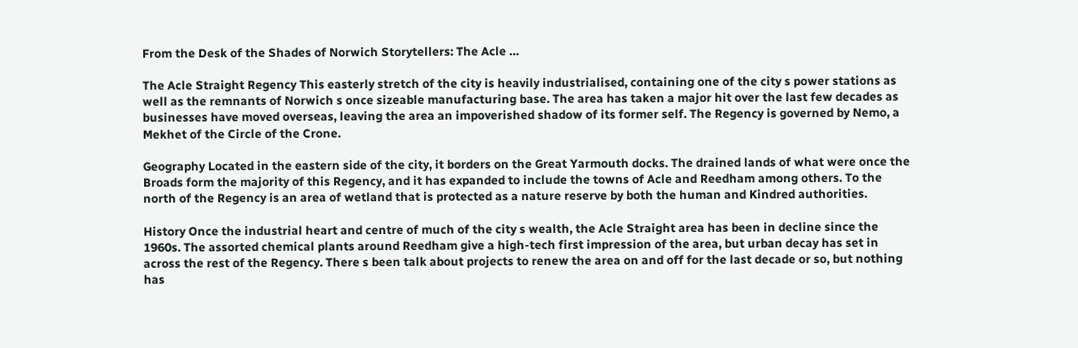From the Desk of the Shades of Norwich Storytellers: The Acle …

The Acle Straight Regency This easterly stretch of the city is heavily industrialised, containing one of the city s power stations as well as the remnants of Norwich s once sizeable manufacturing base. The area has taken a major hit over the last few decades as businesses have moved overseas, leaving the area an impoverished shadow of its former self. The Regency is governed by Nemo, a Mekhet of the Circle of the Crone.

Geography Located in the eastern side of the city, it borders on the Great Yarmouth docks. The drained lands of what were once the Broads form the majority of this Regency, and it has expanded to include the towns of Acle and Reedham among others. To the north of the Regency is an area of wetland that is protected as a nature reserve by both the human and Kindred authorities.

History Once the industrial heart and centre of much of the city s wealth, the Acle Straight area has been in decline since the 1960s. The assorted chemical plants around Reedham give a high-tech first impression of the area, but urban decay has set in across the rest of the Regency. There s been talk about projects to renew the area on and off for the last decade or so, but nothing has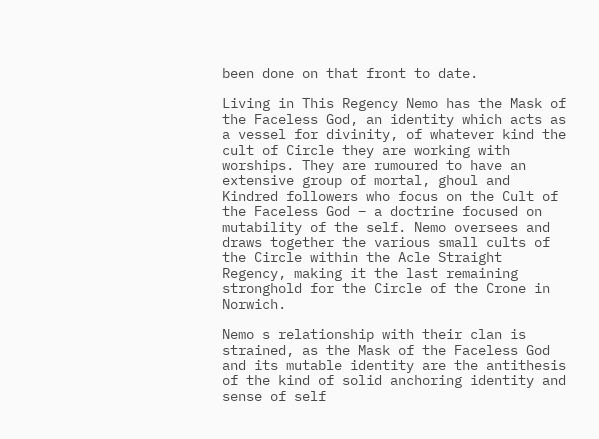been done on that front to date.

Living in This Regency Nemo has the Mask of the Faceless God, an identity which acts as a vessel for divinity, of whatever kind the cult of Circle they are working with worships. They are rumoured to have an extensive group of mortal, ghoul and Kindred followers who focus on the Cult of the Faceless God – a doctrine focused on mutability of the self. Nemo oversees and draws together the various small cults of the Circle within the Acle Straight Regency, making it the last remaining stronghold for the Circle of the Crone in Norwich.

Nemo s relationship with their clan is strained, as the Mask of the Faceless God and its mutable identity are the antithesis of the kind of solid anchoring identity and sense of self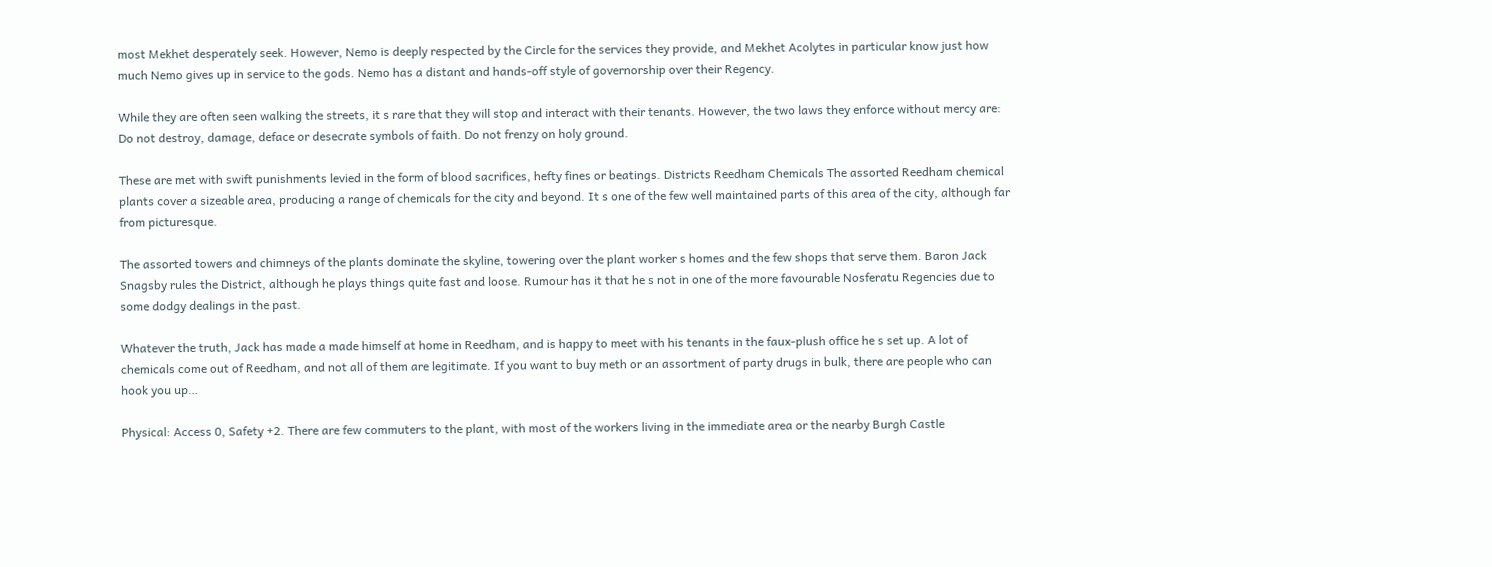most Mekhet desperately seek. However, Nemo is deeply respected by the Circle for the services they provide, and Mekhet Acolytes in particular know just how much Nemo gives up in service to the gods. Nemo has a distant and hands-off style of governorship over their Regency.

While they are often seen walking the streets, it s rare that they will stop and interact with their tenants. However, the two laws they enforce without mercy are: Do not destroy, damage, deface or desecrate symbols of faith. Do not frenzy on holy ground.

These are met with swift punishments levied in the form of blood sacrifices, hefty fines or beatings. Districts Reedham Chemicals The assorted Reedham chemical plants cover a sizeable area, producing a range of chemicals for the city and beyond. It s one of the few well maintained parts of this area of the city, although far from picturesque.

The assorted towers and chimneys of the plants dominate the skyline, towering over the plant worker s homes and the few shops that serve them. Baron Jack Snagsby rules the District, although he plays things quite fast and loose. Rumour has it that he s not in one of the more favourable Nosferatu Regencies due to some dodgy dealings in the past.

Whatever the truth, Jack has made a made himself at home in Reedham, and is happy to meet with his tenants in the faux-plush office he s set up. A lot of chemicals come out of Reedham, and not all of them are legitimate. If you want to buy meth or an assortment of party drugs in bulk, there are people who can hook you up…

Physical: Access 0, Safety +2. There are few commuters to the plant, with most of the workers living in the immediate area or the nearby Burgh Castle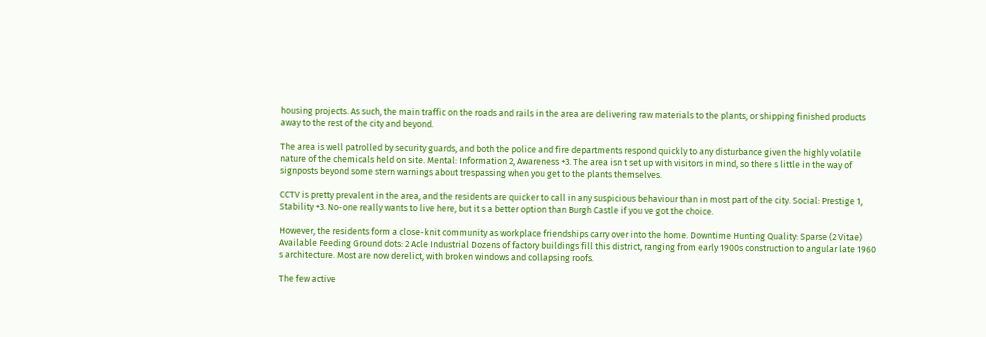housing projects. As such, the main traffic on the roads and rails in the area are delivering raw materials to the plants, or shipping finished products away to the rest of the city and beyond.

The area is well patrolled by security guards, and both the police and fire departments respond quickly to any disturbance given the highly volatile nature of the chemicals held on site. Mental: Information 2, Awareness +3. The area isn t set up with visitors in mind, so there s little in the way of signposts beyond some stern warnings about trespassing when you get to the plants themselves.

CCTV is pretty prevalent in the area, and the residents are quicker to call in any suspicious behaviour than in most part of the city. Social: Prestige 1, Stability +3. No-one really wants to live here, but it s a better option than Burgh Castle if you ve got the choice.

However, the residents form a close-knit community as workplace friendships carry over into the home. Downtime Hunting Quality: Sparse (2 Vitae) Available Feeding Ground dots: 2 Acle Industrial Dozens of factory buildings fill this district, ranging from early 1900s construction to angular late 1960 s architecture. Most are now derelict, with broken windows and collapsing roofs.

The few active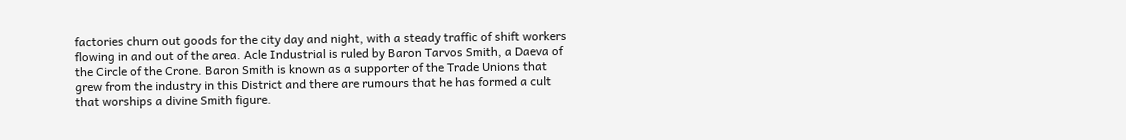factories churn out goods for the city day and night, with a steady traffic of shift workers flowing in and out of the area. Acle Industrial is ruled by Baron Tarvos Smith, a Daeva of the Circle of the Crone. Baron Smith is known as a supporter of the Trade Unions that grew from the industry in this District and there are rumours that he has formed a cult that worships a divine Smith figure.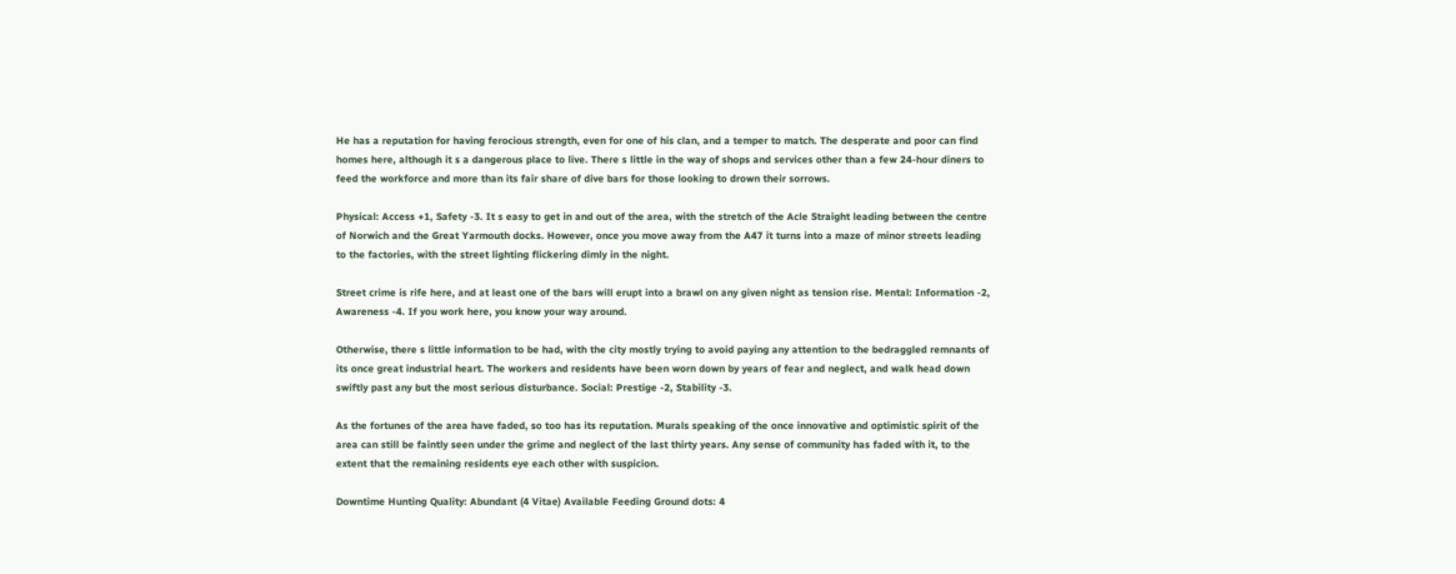He has a reputation for having ferocious strength, even for one of his clan, and a temper to match. The desperate and poor can find homes here, although it s a dangerous place to live. There s little in the way of shops and services other than a few 24-hour diners to feed the workforce and more than its fair share of dive bars for those looking to drown their sorrows.

Physical: Access +1, Safety -3. It s easy to get in and out of the area, with the stretch of the Acle Straight leading between the centre of Norwich and the Great Yarmouth docks. However, once you move away from the A47 it turns into a maze of minor streets leading to the factories, with the street lighting flickering dimly in the night.

Street crime is rife here, and at least one of the bars will erupt into a brawl on any given night as tension rise. Mental: Information -2, Awareness -4. If you work here, you know your way around.

Otherwise, there s little information to be had, with the city mostly trying to avoid paying any attention to the bedraggled remnants of its once great industrial heart. The workers and residents have been worn down by years of fear and neglect, and walk head down swiftly past any but the most serious disturbance. Social: Prestige -2, Stability -3.

As the fortunes of the area have faded, so too has its reputation. Murals speaking of the once innovative and optimistic spirit of the area can still be faintly seen under the grime and neglect of the last thirty years. Any sense of community has faded with it, to the extent that the remaining residents eye each other with suspicion.

Downtime Hunting Quality: Abundant (4 Vitae) Available Feeding Ground dots: 4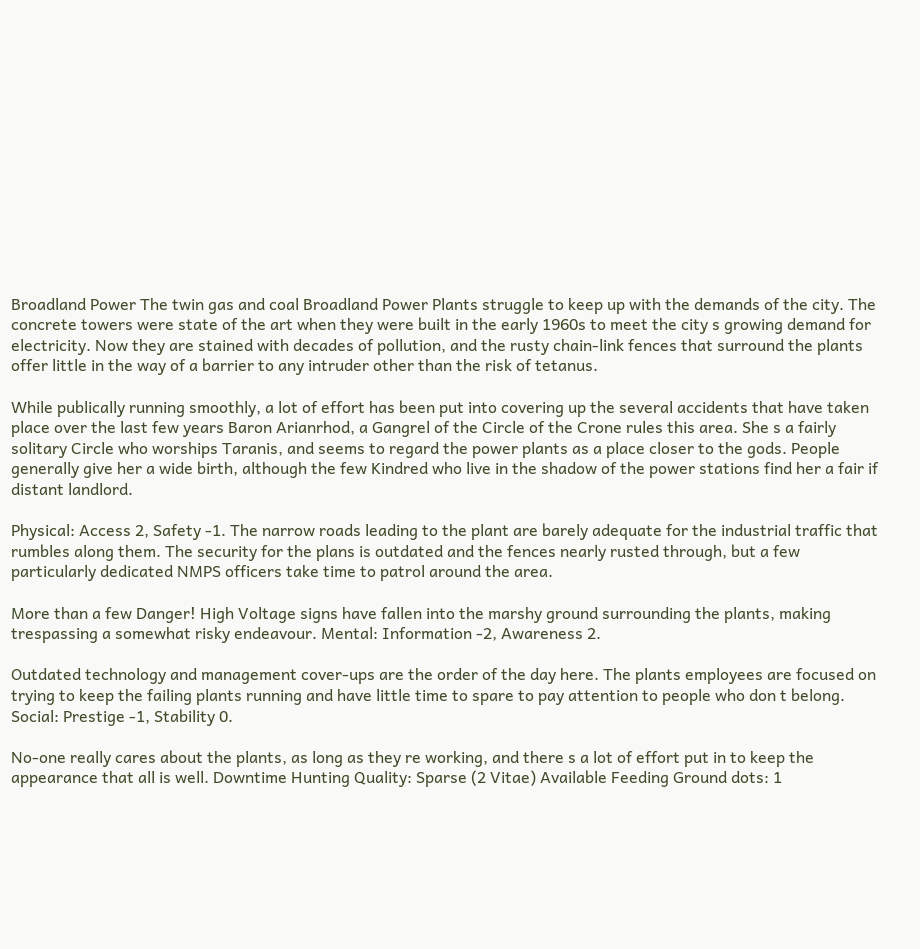Broadland Power The twin gas and coal Broadland Power Plants struggle to keep up with the demands of the city. The concrete towers were state of the art when they were built in the early 1960s to meet the city s growing demand for electricity. Now they are stained with decades of pollution, and the rusty chain-link fences that surround the plants offer little in the way of a barrier to any intruder other than the risk of tetanus.

While publically running smoothly, a lot of effort has been put into covering up the several accidents that have taken place over the last few years Baron Arianrhod, a Gangrel of the Circle of the Crone rules this area. She s a fairly solitary Circle who worships Taranis, and seems to regard the power plants as a place closer to the gods. People generally give her a wide birth, although the few Kindred who live in the shadow of the power stations find her a fair if distant landlord.

Physical: Access 2, Safety -1. The narrow roads leading to the plant are barely adequate for the industrial traffic that rumbles along them. The security for the plans is outdated and the fences nearly rusted through, but a few particularly dedicated NMPS officers take time to patrol around the area.

More than a few Danger! High Voltage signs have fallen into the marshy ground surrounding the plants, making trespassing a somewhat risky endeavour. Mental: Information -2, Awareness 2.

Outdated technology and management cover-ups are the order of the day here. The plants employees are focused on trying to keep the failing plants running and have little time to spare to pay attention to people who don t belong. Social: Prestige -1, Stability 0.

No-one really cares about the plants, as long as they re working, and there s a lot of effort put in to keep the appearance that all is well. Downtime Hunting Quality: Sparse (2 Vitae) Available Feeding Ground dots: 1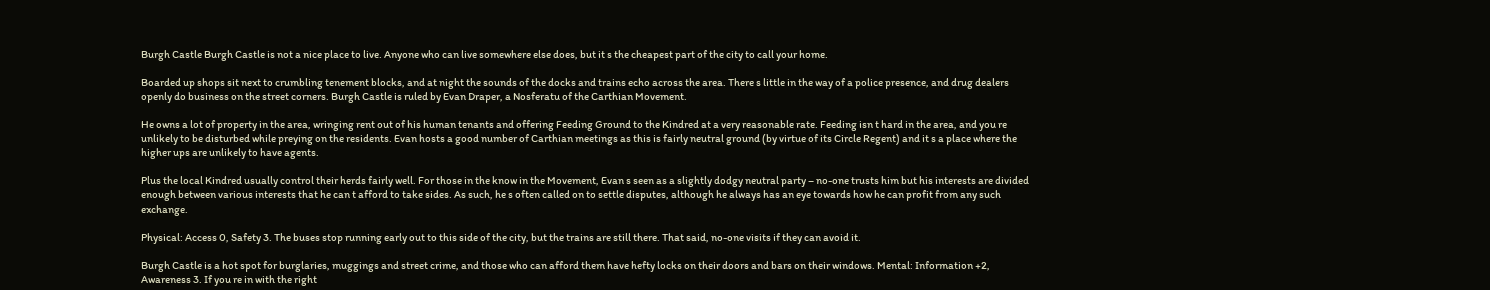Burgh Castle Burgh Castle is not a nice place to live. Anyone who can live somewhere else does, but it s the cheapest part of the city to call your home.

Boarded up shops sit next to crumbling tenement blocks, and at night the sounds of the docks and trains echo across the area. There s little in the way of a police presence, and drug dealers openly do business on the street corners. Burgh Castle is ruled by Evan Draper, a Nosferatu of the Carthian Movement.

He owns a lot of property in the area, wringing rent out of his human tenants and offering Feeding Ground to the Kindred at a very reasonable rate. Feeding isn t hard in the area, and you re unlikely to be disturbed while preying on the residents. Evan hosts a good number of Carthian meetings as this is fairly neutral ground (by virtue of its Circle Regent) and it s a place where the higher ups are unlikely to have agents.

Plus the local Kindred usually control their herds fairly well. For those in the know in the Movement, Evan s seen as a slightly dodgy neutral party – no-one trusts him but his interests are divided enough between various interests that he can t afford to take sides. As such, he s often called on to settle disputes, although he always has an eye towards how he can profit from any such exchange.

Physical: Access 0, Safety 3. The buses stop running early out to this side of the city, but the trains are still there. That said, no-one visits if they can avoid it.

Burgh Castle is a hot spot for burglaries, muggings and street crime, and those who can afford them have hefty locks on their doors and bars on their windows. Mental: Information +2, Awareness 3. If you re in with the right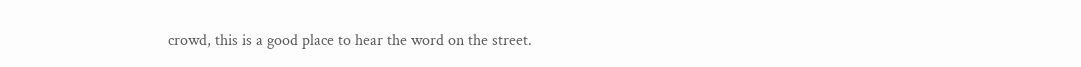crowd, this is a good place to hear the word on the street.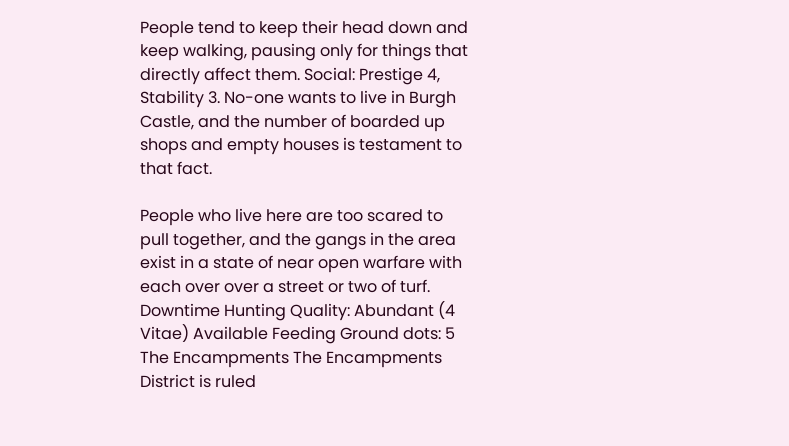People tend to keep their head down and keep walking, pausing only for things that directly affect them. Social: Prestige 4, Stability 3. No-one wants to live in Burgh Castle, and the number of boarded up shops and empty houses is testament to that fact.

People who live here are too scared to pull together, and the gangs in the area exist in a state of near open warfare with each over over a street or two of turf. Downtime Hunting Quality: Abundant (4 Vitae) Available Feeding Ground dots: 5 The Encampments The Encampments District is ruled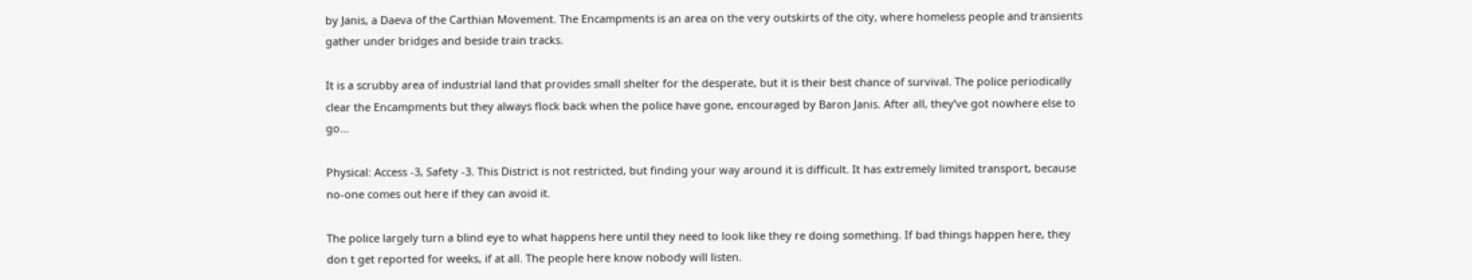by Janis, a Daeva of the Carthian Movement. The Encampments is an area on the very outskirts of the city, where homeless people and transients gather under bridges and beside train tracks.

It is a scrubby area of industrial land that provides small shelter for the desperate, but it is their best chance of survival. The police periodically clear the Encampments but they always flock back when the police have gone, encouraged by Baron Janis. After all, they’ve got nowhere else to go…

Physical: Access -3, Safety -3. This District is not restricted, but finding your way around it is difficult. It has extremely limited transport, because no-one comes out here if they can avoid it.

The police largely turn a blind eye to what happens here until they need to look like they re doing something. If bad things happen here, they don t get reported for weeks, if at all. The people here know nobody will listen.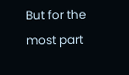But for the most part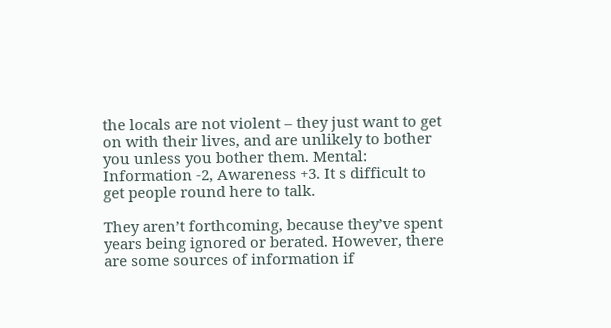the locals are not violent – they just want to get on with their lives, and are unlikely to bother you unless you bother them. Mental: Information -2, Awareness +3. It s difficult to get people round here to talk.

They aren’t forthcoming, because they’ve spent years being ignored or berated. However, there are some sources of information if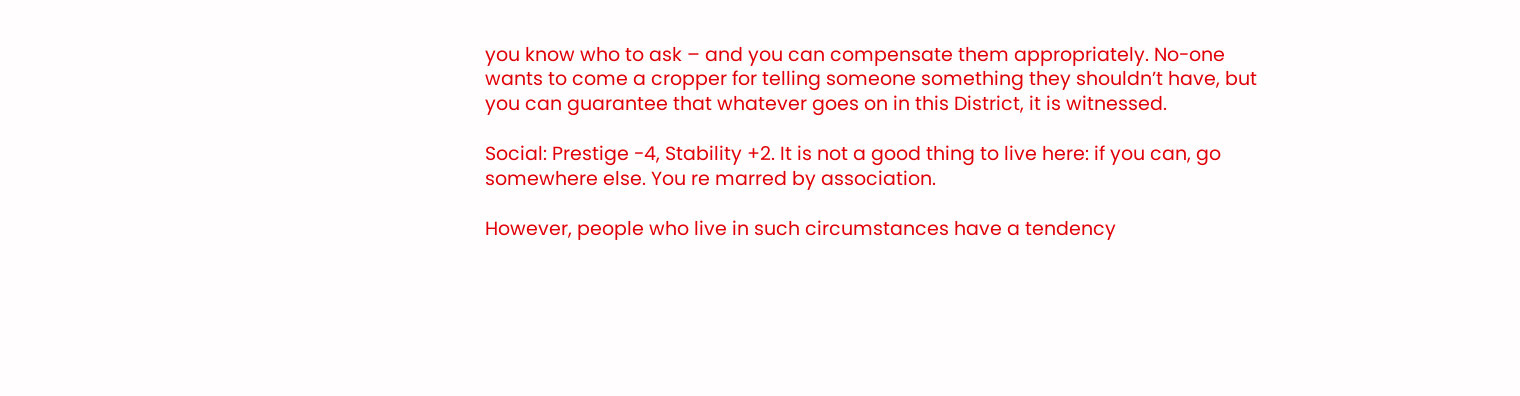you know who to ask – and you can compensate them appropriately. No-one wants to come a cropper for telling someone something they shouldn’t have, but you can guarantee that whatever goes on in this District, it is witnessed.

Social: Prestige -4, Stability +2. It is not a good thing to live here: if you can, go somewhere else. You re marred by association.

However, people who live in such circumstances have a tendency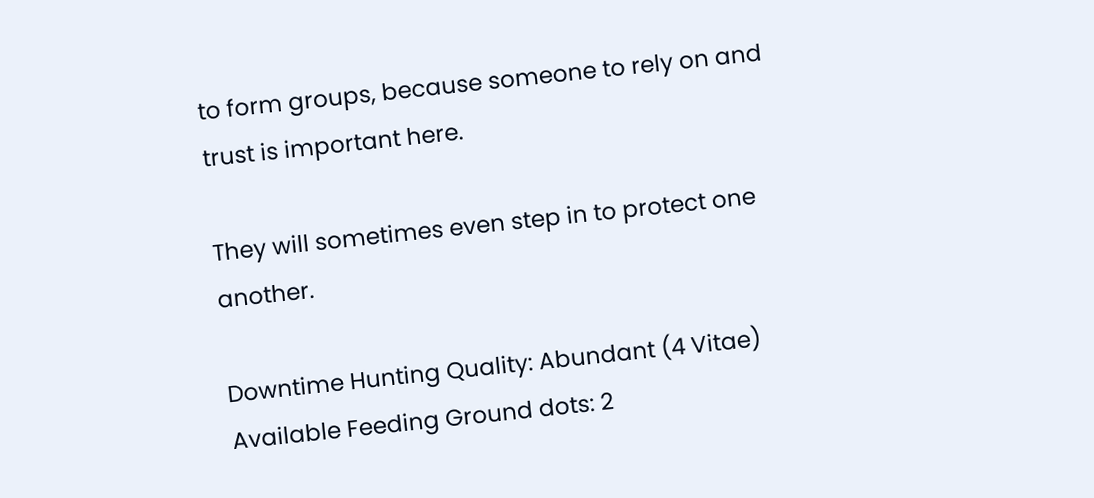to form groups, because someone to rely on and trust is important here.

They will sometimes even step in to protect one another.

Downtime Hunting Quality: Abundant (4 Vitae) Available Feeding Ground dots: 2